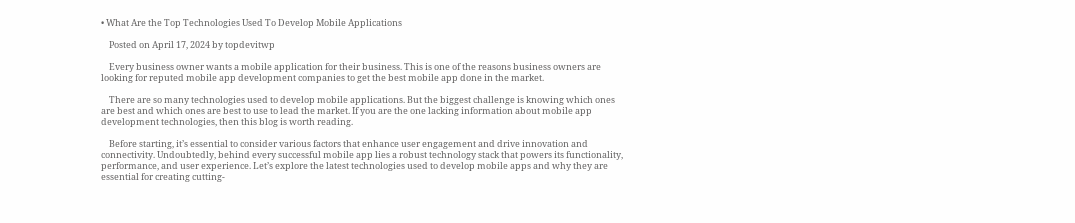• What Are the Top Technologies Used To Develop Mobile Applications

    Posted on April 17, 2024 by topdevitwp

    Every business owner wants a mobile application for their business. This is one of the reasons business owners are looking for reputed mobile app development companies to get the best mobile app done in the market.

    There are so many technologies used to develop mobile applications. But the biggest challenge is knowing which ones are best and which ones are best to use to lead the market. If you are the one lacking information about mobile app development technologies, then this blog is worth reading.

    Before starting, it’s essential to consider various factors that enhance user engagement and drive innovation and connectivity. Undoubtedly, behind every successful mobile app lies a robust technology stack that powers its functionality, performance, and user experience. Let’s explore the latest technologies used to develop mobile apps and why they are essential for creating cutting-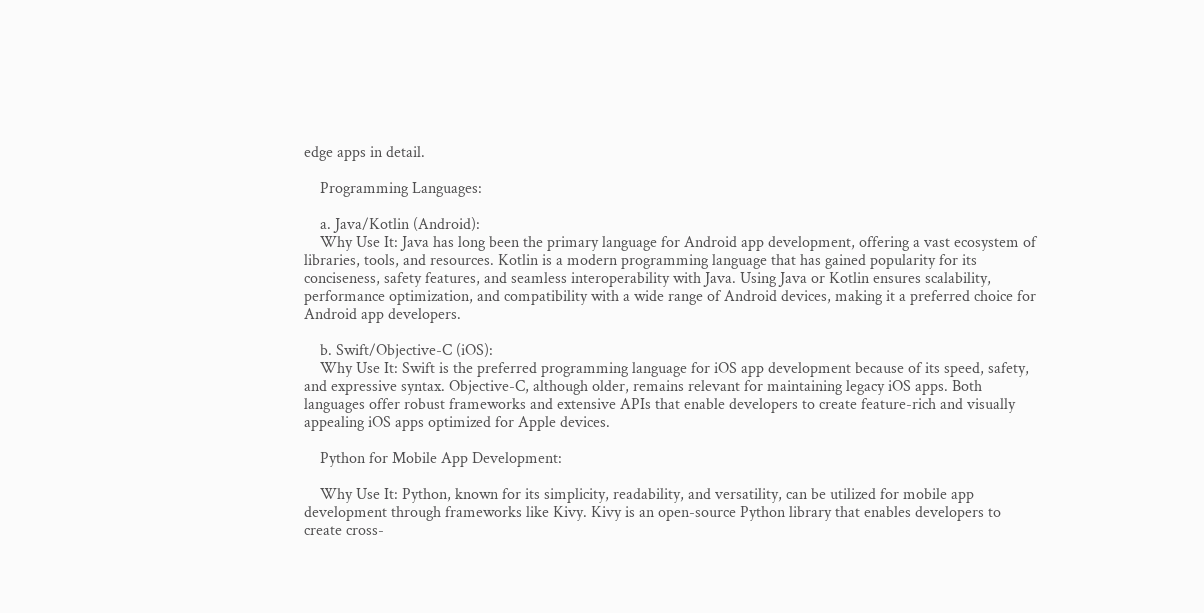edge apps in detail.

    Programming Languages:

    a. Java/Kotlin (Android):
    Why Use It: Java has long been the primary language for Android app development, offering a vast ecosystem of libraries, tools, and resources. Kotlin is a modern programming language that has gained popularity for its conciseness, safety features, and seamless interoperability with Java. Using Java or Kotlin ensures scalability, performance optimization, and compatibility with a wide range of Android devices, making it a preferred choice for Android app developers.

    b. Swift/Objective-C (iOS):
    Why Use It: Swift is the preferred programming language for iOS app development because of its speed, safety, and expressive syntax. Objective-C, although older, remains relevant for maintaining legacy iOS apps. Both languages offer robust frameworks and extensive APIs that enable developers to create feature-rich and visually appealing iOS apps optimized for Apple devices.

    Python for Mobile App Development:

    Why Use It: Python, known for its simplicity, readability, and versatility, can be utilized for mobile app development through frameworks like Kivy. Kivy is an open-source Python library that enables developers to create cross-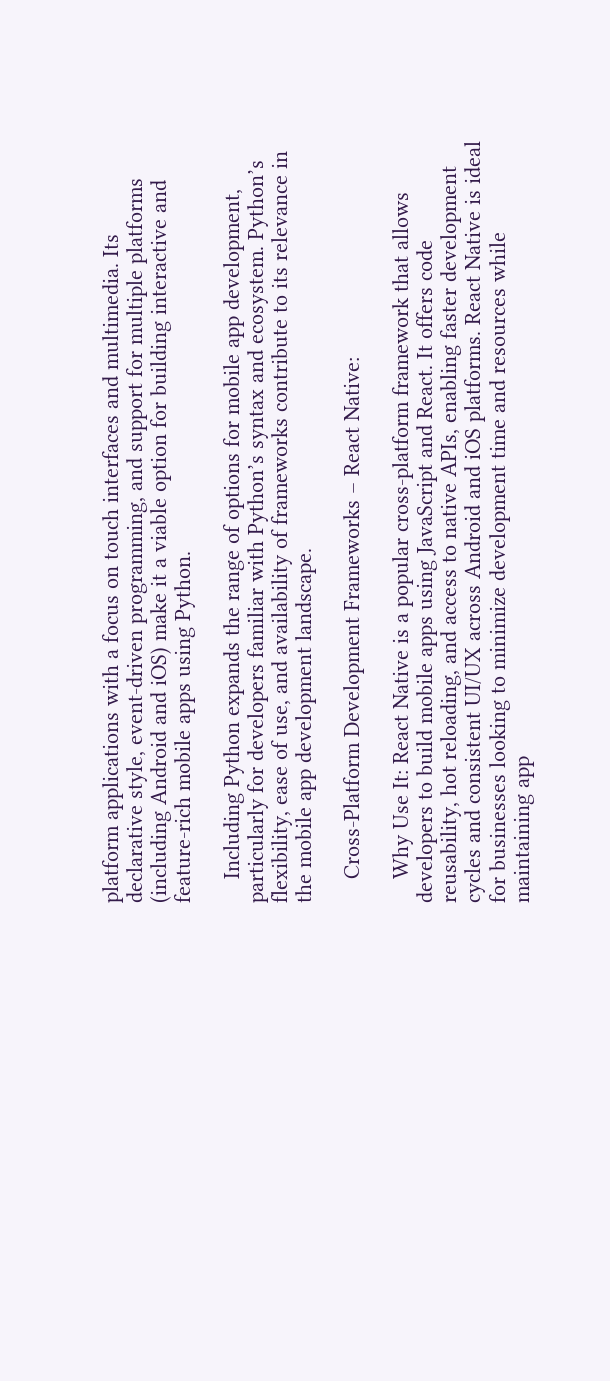platform applications with a focus on touch interfaces and multimedia. Its declarative style, event-driven programming, and support for multiple platforms (including Android and iOS) make it a viable option for building interactive and feature-rich mobile apps using Python.

    Including Python expands the range of options for mobile app development, particularly for developers familiar with Python’s syntax and ecosystem. Python’s flexibility, ease of use, and availability of frameworks contribute to its relevance in the mobile app development landscape.

    Cross-Platform Development Frameworks – React Native:

    Why Use It: React Native is a popular cross-platform framework that allows developers to build mobile apps using JavaScript and React. It offers code reusability, hot reloading, and access to native APIs, enabling faster development cycles and consistent UI/UX across Android and iOS platforms. React Native is ideal for businesses looking to minimize development time and resources while maintaining app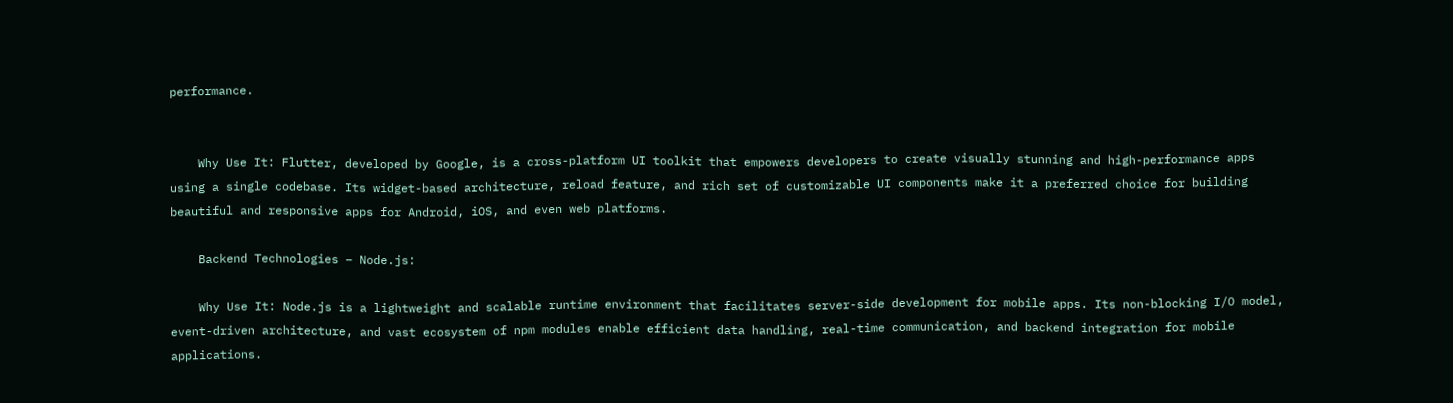performance.


    Why Use It: Flutter, developed by Google, is a cross-platform UI toolkit that empowers developers to create visually stunning and high-performance apps using a single codebase. Its widget-based architecture, reload feature, and rich set of customizable UI components make it a preferred choice for building beautiful and responsive apps for Android, iOS, and even web platforms.

    Backend Technologies – Node.js:

    Why Use It: Node.js is a lightweight and scalable runtime environment that facilitates server-side development for mobile apps. Its non-blocking I/O model, event-driven architecture, and vast ecosystem of npm modules enable efficient data handling, real-time communication, and backend integration for mobile applications.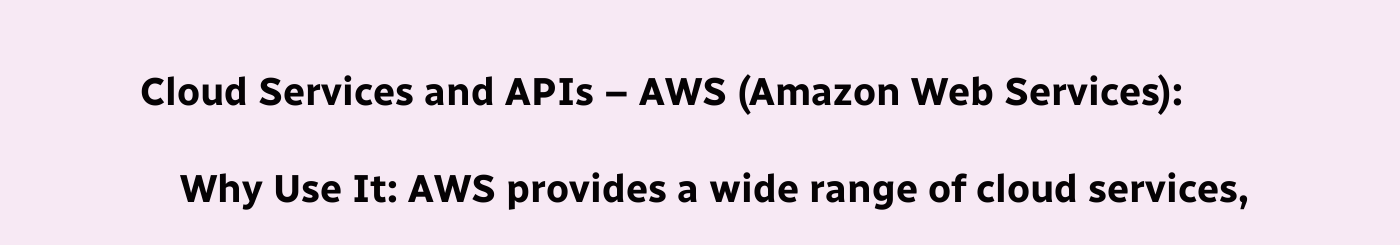Cloud Services and APIs – AWS (Amazon Web Services):

    Why Use It: AWS provides a wide range of cloud services,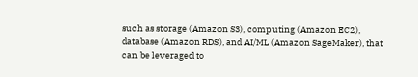such as storage (Amazon S3), computing (Amazon EC2), database (Amazon RDS), and AI/ML (Amazon SageMaker), that can be leveraged to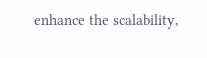enhance the scalability,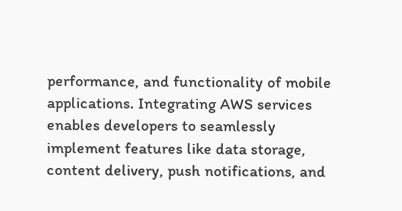performance, and functionality of mobile applications. Integrating AWS services enables developers to seamlessly implement features like data storage, content delivery, push notifications, and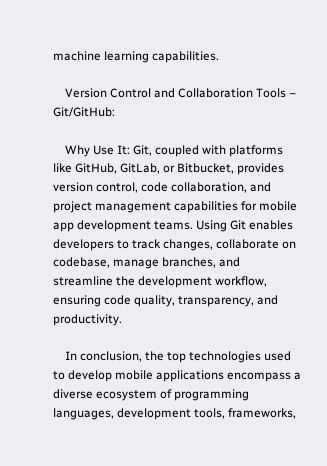machine learning capabilities.

    Version Control and Collaboration Tools – Git/GitHub:

    Why Use It: Git, coupled with platforms like GitHub, GitLab, or Bitbucket, provides version control, code collaboration, and project management capabilities for mobile app development teams. Using Git enables developers to track changes, collaborate on codebase, manage branches, and streamline the development workflow, ensuring code quality, transparency, and productivity.

    In conclusion, the top technologies used to develop mobile applications encompass a diverse ecosystem of programming languages, development tools, frameworks,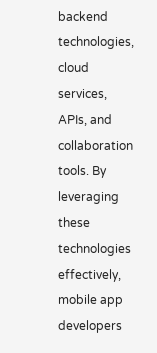backend technologies, cloud services, APIs, and collaboration tools. By leveraging these technologies effectively, mobile app developers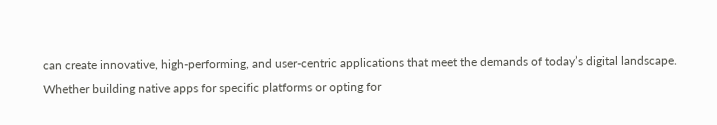can create innovative, high-performing, and user-centric applications that meet the demands of today’s digital landscape. Whether building native apps for specific platforms or opting for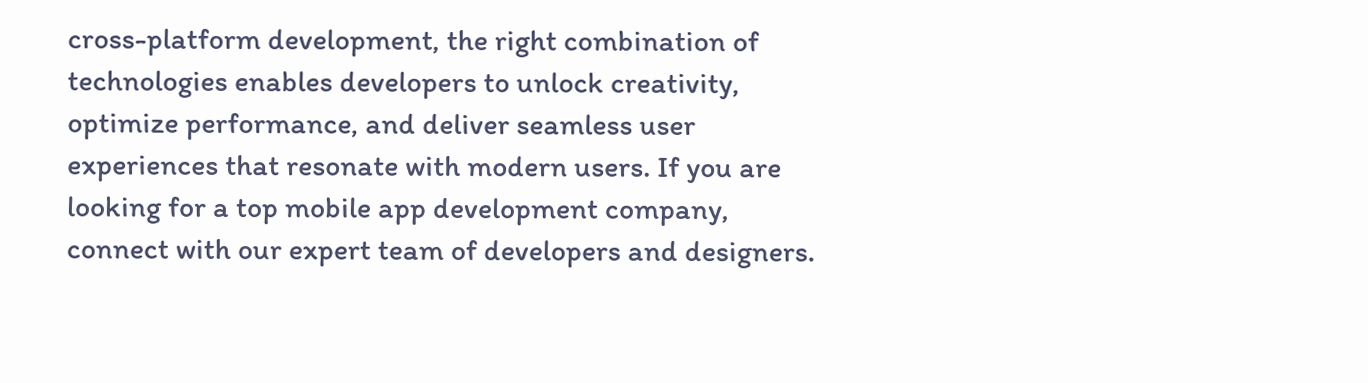cross-platform development, the right combination of technologies enables developers to unlock creativity, optimize performance, and deliver seamless user experiences that resonate with modern users. If you are looking for a top mobile app development company, connect with our expert team of developers and designers.